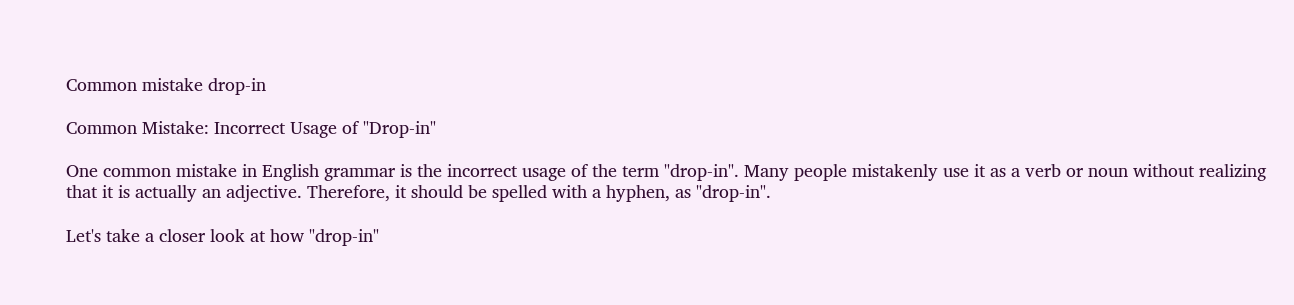Common mistake drop-in

Common Mistake: Incorrect Usage of "Drop-in"

One common mistake in English grammar is the incorrect usage of the term "drop-in". Many people mistakenly use it as a verb or noun without realizing that it is actually an adjective. Therefore, it should be spelled with a hyphen, as "drop-in".

Let's take a closer look at how "drop-in"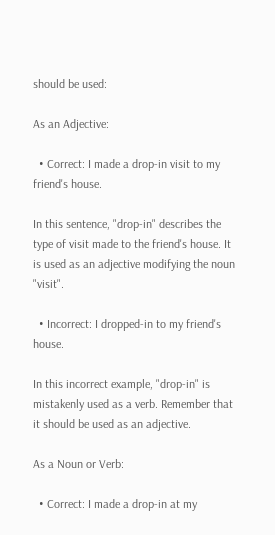should be used:

As an Adjective:

  • Correct: I made a drop-in visit to my friend's house.

In this sentence, "drop-in" describes the type of visit made to the friend's house. It is used as an adjective modifying the noun "visit".

  • Incorrect: I dropped-in to my friend's house.

In this incorrect example, "drop-in" is mistakenly used as a verb. Remember that it should be used as an adjective.

As a Noun or Verb:

  • Correct: I made a drop-in at my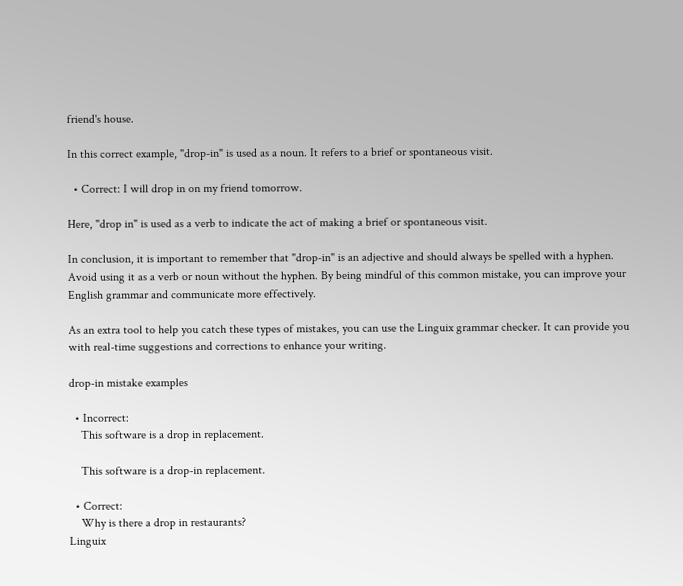friend's house.

In this correct example, "drop-in" is used as a noun. It refers to a brief or spontaneous visit.

  • Correct: I will drop in on my friend tomorrow.

Here, "drop in" is used as a verb to indicate the act of making a brief or spontaneous visit.

In conclusion, it is important to remember that "drop-in" is an adjective and should always be spelled with a hyphen. Avoid using it as a verb or noun without the hyphen. By being mindful of this common mistake, you can improve your English grammar and communicate more effectively.

As an extra tool to help you catch these types of mistakes, you can use the Linguix grammar checker. It can provide you with real-time suggestions and corrections to enhance your writing.

drop-in mistake examples

  • Incorrect:
    This software is a drop in replacement.

    This software is a drop-in replacement.

  • Correct:
    Why is there a drop in restaurants?
Linguix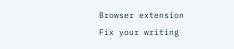Browser extension
Fix your writing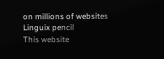on millions of websites
Linguix pencil
This website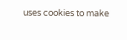uses cookies to make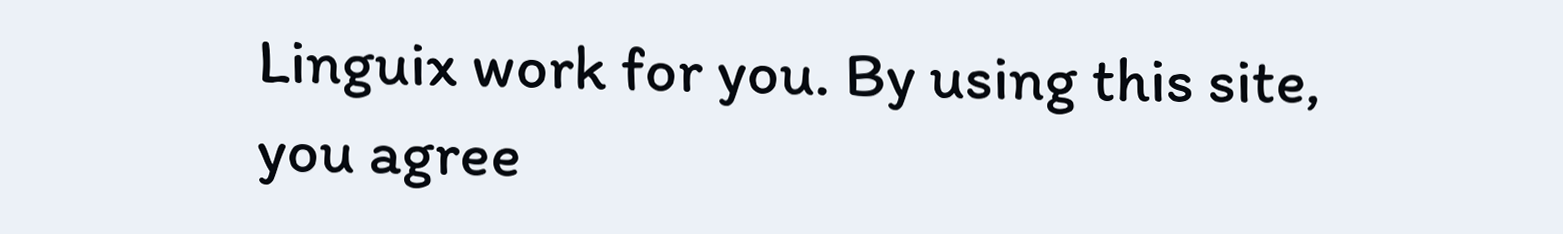Linguix work for you. By using this site, you agree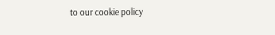to our cookie policy